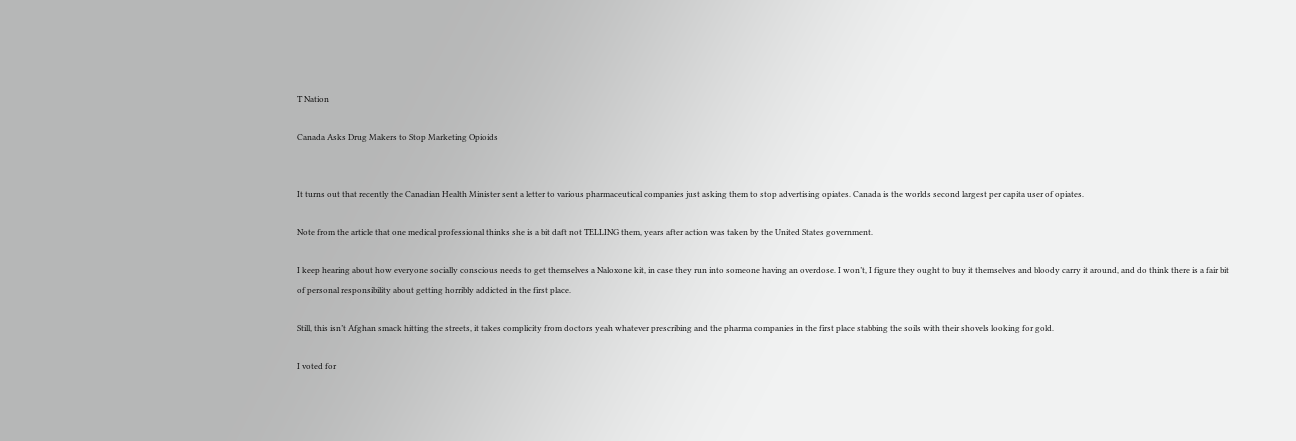T Nation

Canada Asks Drug Makers to Stop Marketing Opioids


It turns out that recently the Canadian Health Minister sent a letter to various pharmaceutical companies just asking them to stop advertising opiates. Canada is the worlds second largest per capita user of opiates.

Note from the article that one medical professional thinks she is a bit daft not TELLING them, years after action was taken by the United States government.

I keep hearing about how everyone socially conscious needs to get themselves a Naloxone kit, in case they run into someone having an overdose. I won’t, I figure they ought to buy it themselves and bloody carry it around, and do think there is a fair bit of personal responsibility about getting horribly addicted in the first place.

Still, this isn’t Afghan smack hitting the streets, it takes complicity from doctors yeah whatever prescribing and the pharma companies in the first place stabbing the soils with their shovels looking for gold.

I voted for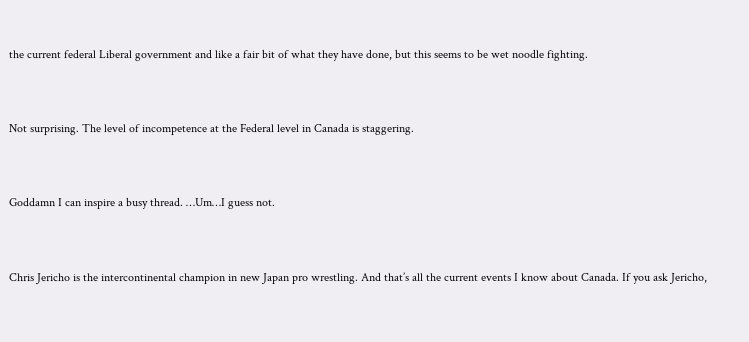the current federal Liberal government and like a fair bit of what they have done, but this seems to be wet noodle fighting.


Not surprising. The level of incompetence at the Federal level in Canada is staggering.


Goddamn I can inspire a busy thread. …Um…I guess not.


Chris Jericho is the intercontinental champion in new Japan pro wrestling. And that’s all the current events I know about Canada. If you ask Jericho,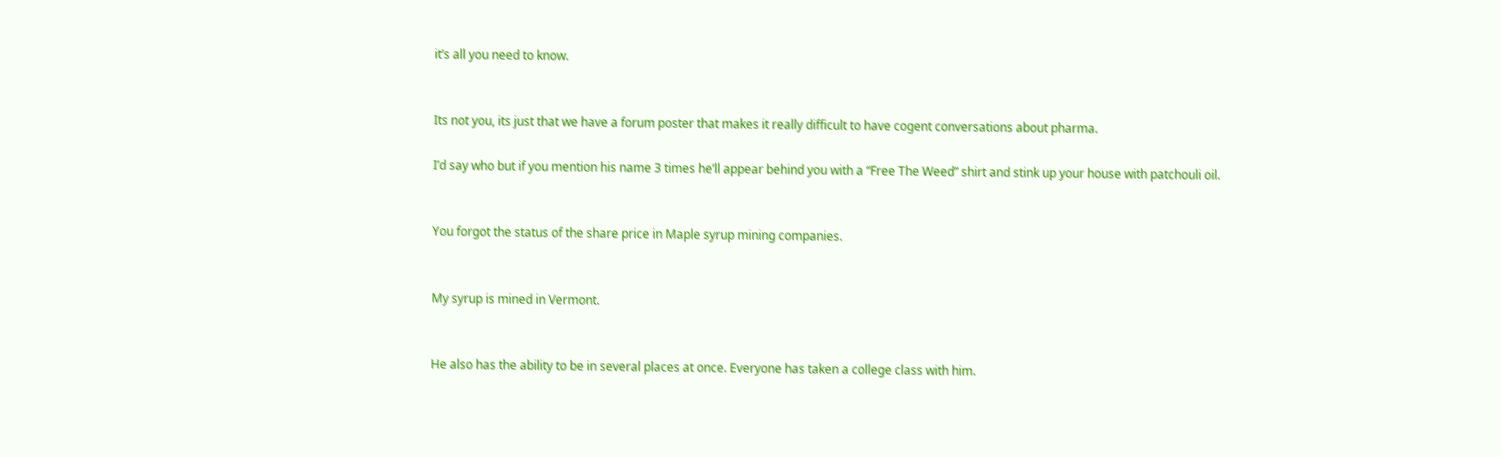it’s all you need to know.


Its not you, its just that we have a forum poster that makes it really difficult to have cogent conversations about pharma.

I’d say who but if you mention his name 3 times he’ll appear behind you with a “Free The Weed” shirt and stink up your house with patchouli oil.


You forgot the status of the share price in Maple syrup mining companies.


My syrup is mined in Vermont.


He also has the ability to be in several places at once. Everyone has taken a college class with him.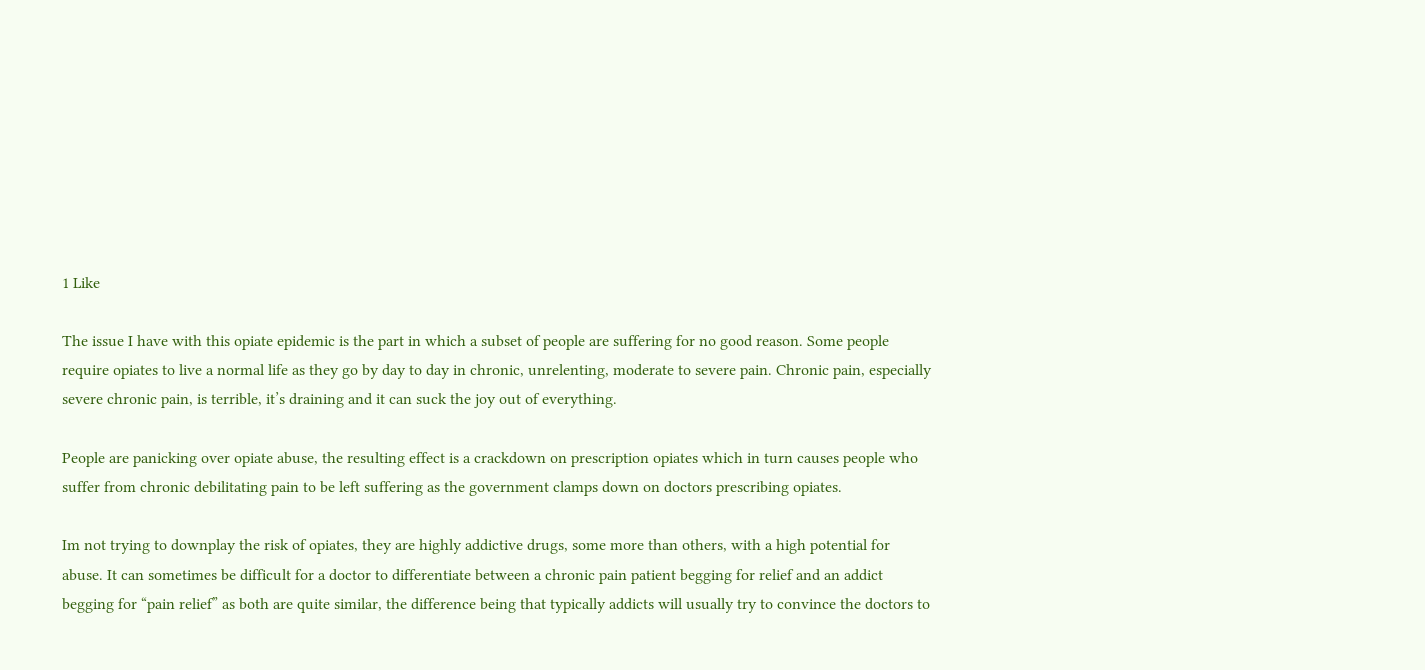1 Like

The issue I have with this opiate epidemic is the part in which a subset of people are suffering for no good reason. Some people require opiates to live a normal life as they go by day to day in chronic, unrelenting, moderate to severe pain. Chronic pain, especially severe chronic pain, is terrible, it’s draining and it can suck the joy out of everything.

People are panicking over opiate abuse, the resulting effect is a crackdown on prescription opiates which in turn causes people who suffer from chronic debilitating pain to be left suffering as the government clamps down on doctors prescribing opiates.

Im not trying to downplay the risk of opiates, they are highly addictive drugs, some more than others, with a high potential for abuse. It can sometimes be difficult for a doctor to differentiate between a chronic pain patient begging for relief and an addict begging for “pain relief” as both are quite similar, the difference being that typically addicts will usually try to convince the doctors to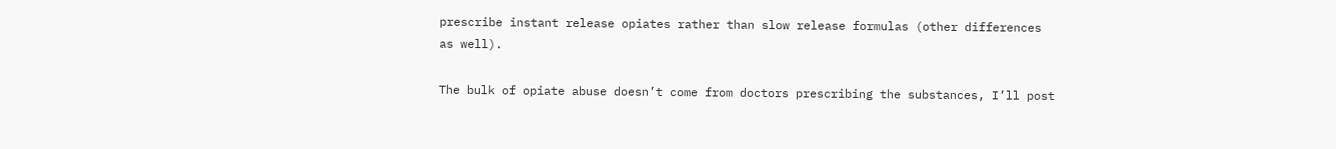prescribe instant release opiates rather than slow release formulas (other differences as well).

The bulk of opiate abuse doesn’t come from doctors prescribing the substances, I’ll post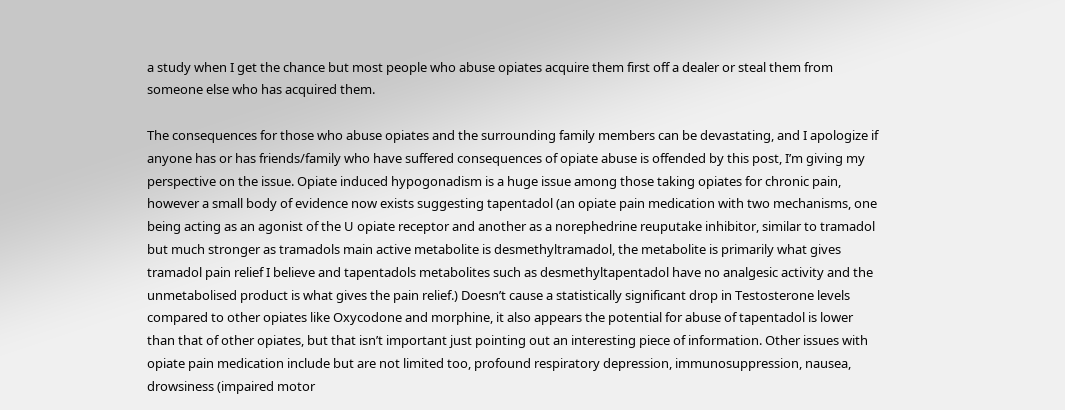a study when I get the chance but most people who abuse opiates acquire them first off a dealer or steal them from someone else who has acquired them.

The consequences for those who abuse opiates and the surrounding family members can be devastating, and I apologize if anyone has or has friends/family who have suffered consequences of opiate abuse is offended by this post, I’m giving my perspective on the issue. Opiate induced hypogonadism is a huge issue among those taking opiates for chronic pain, however a small body of evidence now exists suggesting tapentadol (an opiate pain medication with two mechanisms, one being acting as an agonist of the U opiate receptor and another as a norephedrine reuputake inhibitor, similar to tramadol but much stronger as tramadols main active metabolite is desmethyltramadol, the metabolite is primarily what gives tramadol pain relief I believe and tapentadols metabolites such as desmethyltapentadol have no analgesic activity and the unmetabolised product is what gives the pain relief.) Doesn’t cause a statistically significant drop in Testosterone levels compared to other opiates like Oxycodone and morphine, it also appears the potential for abuse of tapentadol is lower than that of other opiates, but that isn’t important just pointing out an interesting piece of information. Other issues with opiate pain medication include but are not limited too, profound respiratory depression, immunosuppression, nausea, drowsiness (impaired motor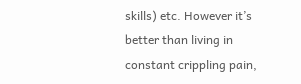skills) etc. However it’s better than living in constant crippling pain,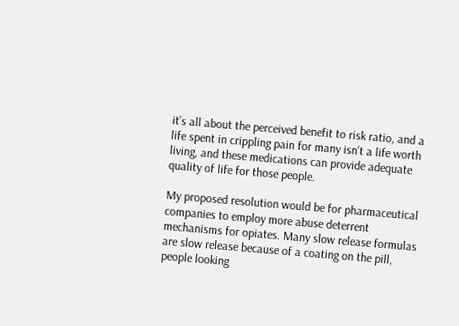it’s all about the perceived benefit to risk ratio, and a life spent in crippling pain for many isn’t a life worth living, and these medications can provide adequate quality of life for those people.

My proposed resolution would be for pharmaceutical companies to employ more abuse deterrent mechanisms for opiates. Many slow release formulas are slow release because of a coating on the pill, people looking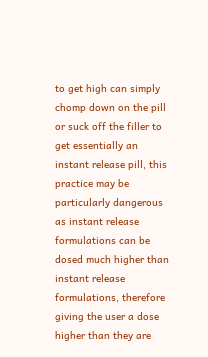to get high can simply chomp down on the pill or suck off the filler to get essentially an instant release pill, this practice may be particularly dangerous as instant release formulations can be dosed much higher than instant release formulations, therefore giving the user a dose higher than they are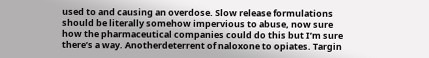used to and causing an overdose. Slow release formulations should be literally somehow impervious to abuse, now sure how the pharmaceutical companies could do this but I’m sure there’s a way. Anotherdeterrent of naloxone to opiates. Targin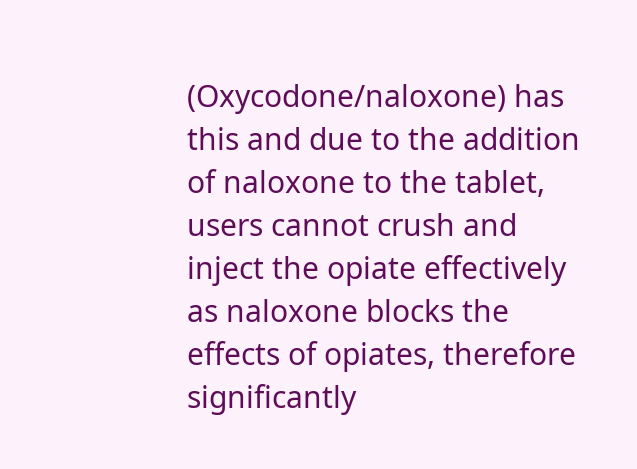(Oxycodone/naloxone) has this and due to the addition of naloxone to the tablet, users cannot crush and inject the opiate effectively as naloxone blocks the effects of opiates, therefore significantly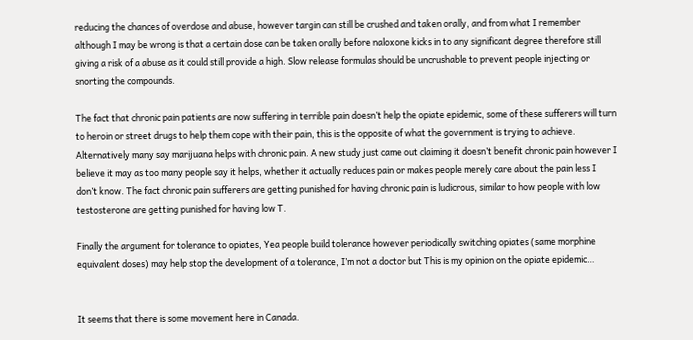reducing the chances of overdose and abuse, however targin can still be crushed and taken orally, and from what I remember although I may be wrong is that a certain dose can be taken orally before naloxone kicks in to any significant degree therefore still giving a risk of a abuse as it could still provide a high. Slow release formulas should be uncrushable to prevent people injecting or snorting the compounds.

The fact that chronic pain patients are now suffering in terrible pain doesn’t help the opiate epidemic, some of these sufferers will turn to heroin or street drugs to help them cope with their pain, this is the opposite of what the government is trying to achieve. Alternatively many say marijuana helps with chronic pain. A new study just came out claiming it doesn’t benefit chronic pain however I believe it may as too many people say it helps, whether it actually reduces pain or makes people merely care about the pain less I don’t know. The fact chronic pain sufferers are getting punished for having chronic pain is ludicrous, similar to how people with low testosterone are getting punished for having low T.

Finally the argument for tolerance to opiates, Yea people build tolerance however periodically switching opiates (same morphine equivalent doses) may help stop the development of a tolerance, I’m not a doctor but This is my opinion on the opiate epidemic…


It seems that there is some movement here in Canada.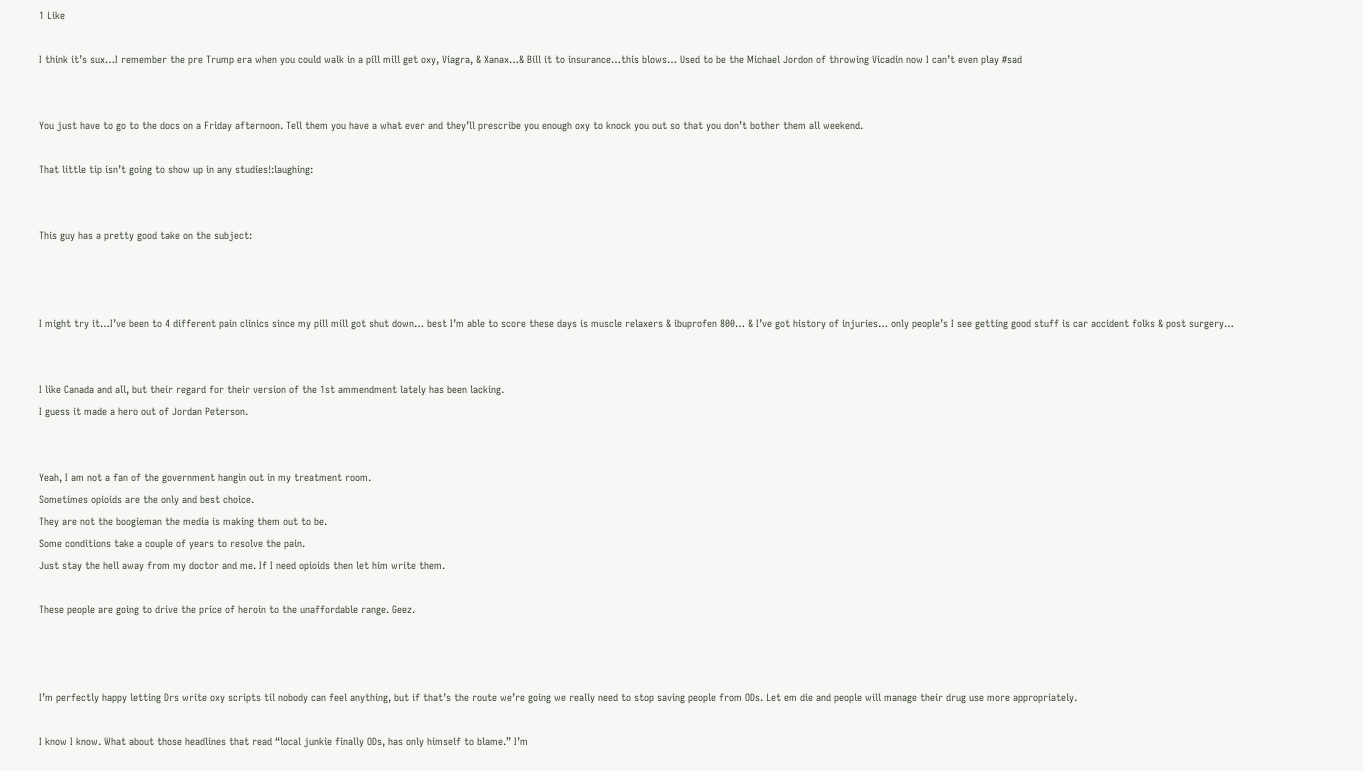1 Like

I think it’s sux…I remember the pre Trump era when you could walk in a pill mill get oxy, Viagra, & Xanax…& Bill it to insurance…this blows… Used to be the Michael Jordon of throwing Vicadin now I can’t even play #sad


You just have to go to the docs on a Friday afternoon. Tell them you have a what ever and they’ll prescribe you enough oxy to knock you out so that you don’t bother them all weekend.

That little tip isn’t going to show up in any studies!:laughing:


This guy has a pretty good take on the subject:



I might try it…I’ve been to 4 different pain clinics since my pill mill got shut down… best I’m able to score these days is muscle relaxers & ibuprofen 800… & I’ve got history of injuries… only people’s I see getting good stuff is car accident folks & post surgery…


I like Canada and all, but their regard for their version of the 1st ammendment lately has been lacking.
I guess it made a hero out of Jordan Peterson.


Yeah, I am not a fan of the government hangin out in my treatment room.
Sometimes opioids are the only and best choice.
They are not the boogieman the media is making them out to be.
Some conditions take a couple of years to resolve the pain.
Just stay the hell away from my doctor and me. If I need opioids then let him write them.

These people are going to drive the price of heroin to the unaffordable range. Geez.



I’m perfectly happy letting Drs write oxy scripts til nobody can feel anything, but if that’s the route we’re going we really need to stop saving people from ODs. Let em die and people will manage their drug use more appropriately.

I know I know. What about those headlines that read “local junkie finally ODs, has only himself to blame.” I’m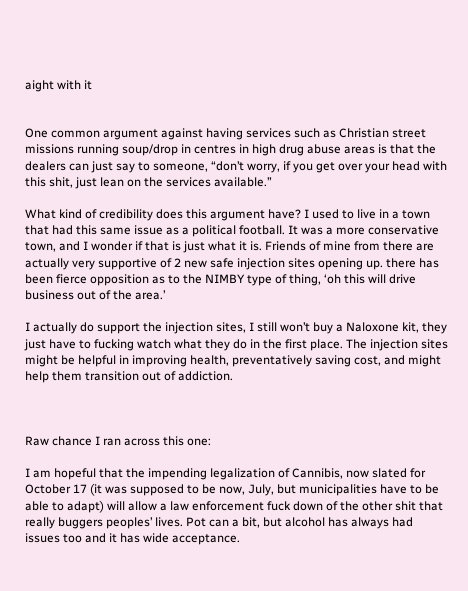aight with it


One common argument against having services such as Christian street missions running soup/drop in centres in high drug abuse areas is that the dealers can just say to someone, “don’t worry, if you get over your head with this shit, just lean on the services available.”

What kind of credibility does this argument have? I used to live in a town that had this same issue as a political football. It was a more conservative town, and I wonder if that is just what it is. Friends of mine from there are actually very supportive of 2 new safe injection sites opening up. there has been fierce opposition as to the NIMBY type of thing, ‘oh this will drive business out of the area.’

I actually do support the injection sites, I still won’t buy a Naloxone kit, they just have to fucking watch what they do in the first place. The injection sites might be helpful in improving health, preventatively saving cost, and might help them transition out of addiction.



Raw chance I ran across this one:

I am hopeful that the impending legalization of Cannibis, now slated for October 17 (it was supposed to be now, July, but municipalities have to be able to adapt) will allow a law enforcement fuck down of the other shit that really buggers peoples’ lives. Pot can a bit, but alcohol has always had issues too and it has wide acceptance.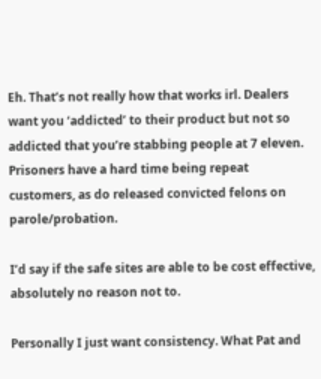Eh. That’s not really how that works irl. Dealers want you ‘addicted’ to their product but not so addicted that you’re stabbing people at 7 eleven. Prisoners have a hard time being repeat customers, as do released convicted felons on parole/probation.

I’d say if the safe sites are able to be cost effective, absolutely no reason not to.

Personally I just want consistency. What Pat and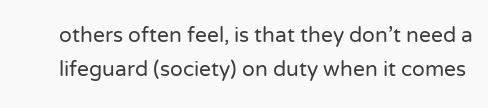others often feel, is that they don’t need a lifeguard (society) on duty when it comes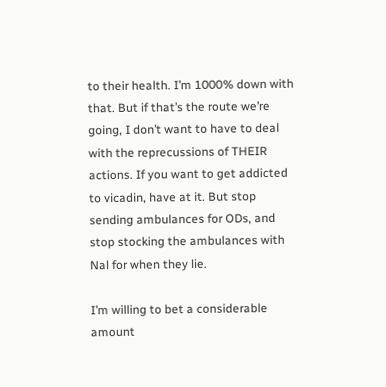to their health. I’m 1000% down with that. But if that’s the route we’re going, I don’t want to have to deal with the reprecussions of THEIR actions. If you want to get addicted to vicadin, have at it. But stop sending ambulances for ODs, and stop stocking the ambulances with Nal for when they lie.

I’m willing to bet a considerable amount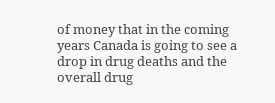of money that in the coming years Canada is going to see a drop in drug deaths and the overall drug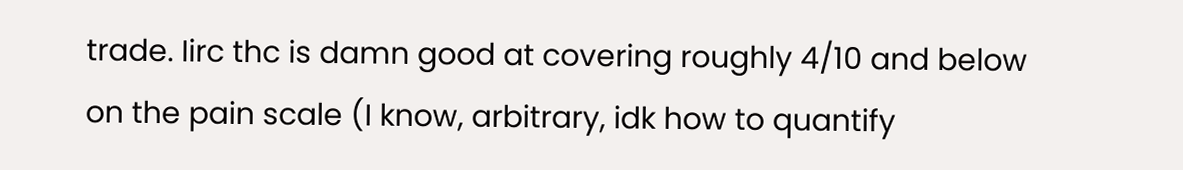trade. Iirc thc is damn good at covering roughly 4/10 and below on the pain scale (I know, arbitrary, idk how to quantify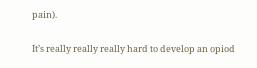pain).

It’s really really really hard to develop an opiod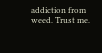addiction from weed. Trust me.